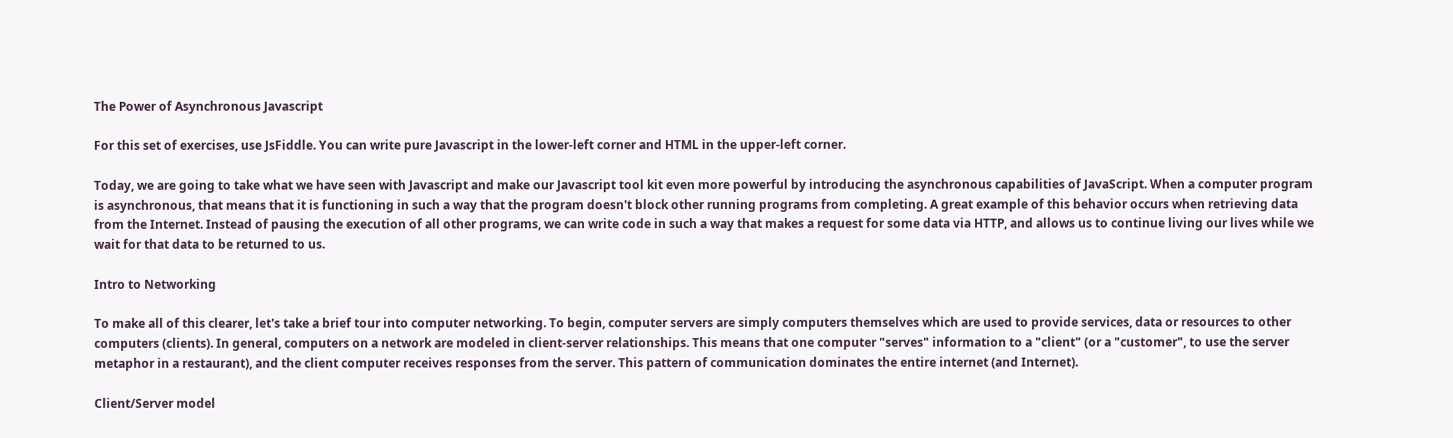The Power of Asynchronous Javascript

For this set of exercises, use JsFiddle. You can write pure Javascript in the lower-left corner and HTML in the upper-left corner.

Today, we are going to take what we have seen with Javascript and make our Javascript tool kit even more powerful by introducing the asynchronous capabilities of JavaScript. When a computer program is asynchronous, that means that it is functioning in such a way that the program doesn't block other running programs from completing. A great example of this behavior occurs when retrieving data from the Internet. Instead of pausing the execution of all other programs, we can write code in such a way that makes a request for some data via HTTP, and allows us to continue living our lives while we wait for that data to be returned to us.

Intro to Networking

To make all of this clearer, let's take a brief tour into computer networking. To begin, computer servers are simply computers themselves which are used to provide services, data or resources to other computers (clients). In general, computers on a network are modeled in client-server relationships. This means that one computer "serves" information to a "client" (or a "customer", to use the server metaphor in a restaurant), and the client computer receives responses from the server. This pattern of communication dominates the entire internet (and Internet).

Client/Server model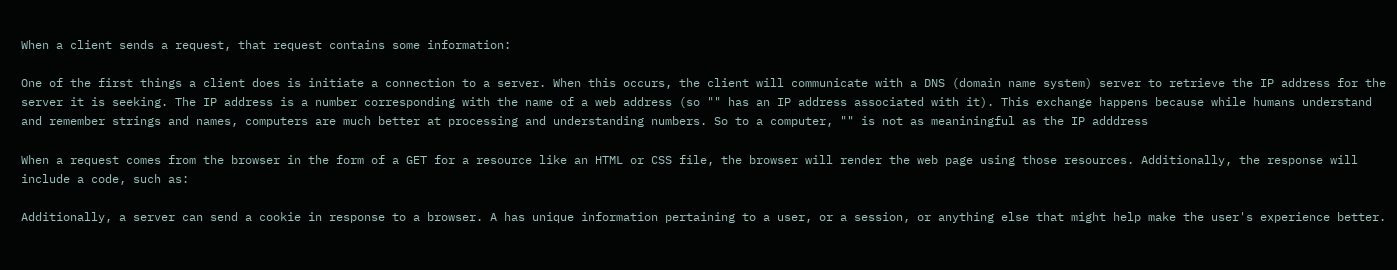When a client sends a request, that request contains some information:

One of the first things a client does is initiate a connection to a server. When this occurs, the client will communicate with a DNS (domain name system) server to retrieve the IP address for the server it is seeking. The IP address is a number corresponding with the name of a web address (so "" has an IP address associated with it). This exchange happens because while humans understand and remember strings and names, computers are much better at processing and understanding numbers. So to a computer, "" is not as meaniningful as the IP adddress

When a request comes from the browser in the form of a GET for a resource like an HTML or CSS file, the browser will render the web page using those resources. Additionally, the response will include a code, such as:

Additionally, a server can send a cookie in response to a browser. A has unique information pertaining to a user, or a session, or anything else that might help make the user's experience better.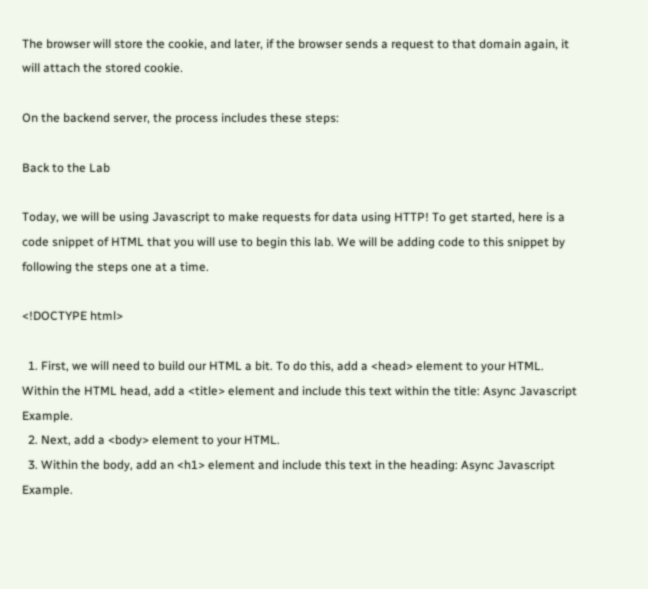The browser will store the cookie, and later, if the browser sends a request to that domain again, it will attach the stored cookie.

On the backend server, the process includes these steps:

Back to the Lab

Today, we will be using Javascript to make requests for data using HTTP! To get started, here is a code snippet of HTML that you will use to begin this lab. We will be adding code to this snippet by following the steps one at a time.

<!DOCTYPE html>

  1. First, we will need to build our HTML a bit. To do this, add a <head> element to your HTML. Within the HTML head, add a <title> element and include this text within the title: Async Javascript Example.
  2. Next, add a <body> element to your HTML.
  3. Within the body, add an <h1> element and include this text in the heading: Async Javascript Example.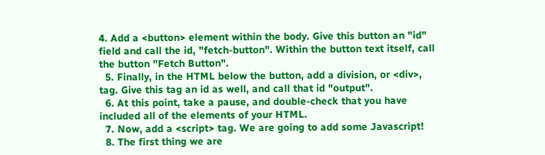4. Add a <button> element within the body. Give this button an "id" field and call the id, "fetch-button". Within the button text itself, call the button "Fetch Button".
  5. Finally, in the HTML below the button, add a division, or <div>, tag. Give this tag an id as well, and call that id "output".
  6. At this point, take a pause, and double-check that you have included all of the elements of your HTML.
  7. Now, add a <script> tag. We are going to add some Javascript!
  8. The first thing we are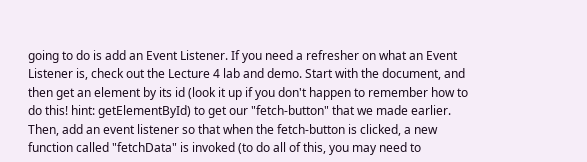going to do is add an Event Listener. If you need a refresher on what an Event Listener is, check out the Lecture 4 lab and demo. Start with the document, and then get an element by its id (look it up if you don't happen to remember how to do this! hint: getElementById) to get our "fetch-button" that we made earlier. Then, add an event listener so that when the fetch-button is clicked, a new function called "fetchData" is invoked (to do all of this, you may need to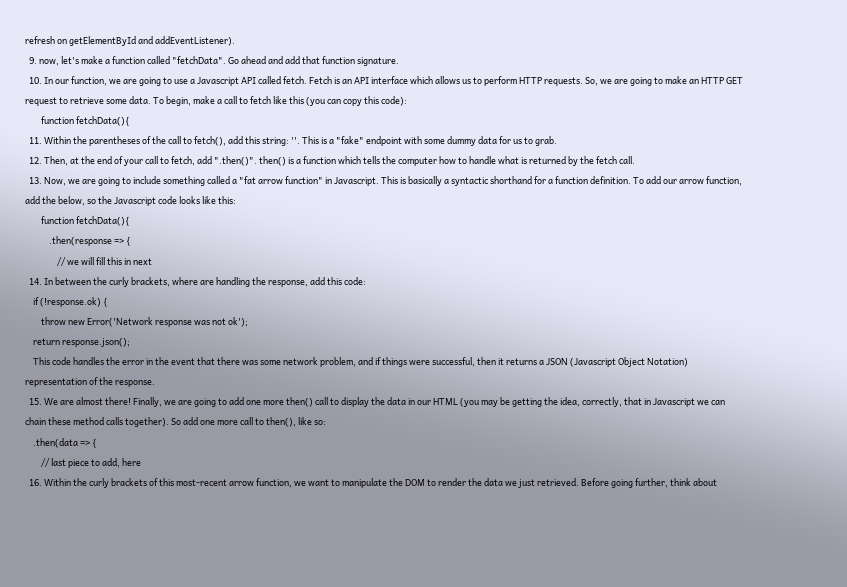refresh on getElementById and addEventListener).
  9. now, let's make a function called "fetchData". Go ahead and add that function signature.
  10. In our function, we are going to use a Javascript API called fetch. Fetch is an API interface which allows us to perform HTTP requests. So, we are going to make an HTTP GET request to retrieve some data. To begin, make a call to fetch like this (you can copy this code):
        function fetchData(){
  11. Within the parentheses of the call to fetch(), add this string: ''. This is a "fake" endpoint with some dummy data for us to grab.
  12. Then, at the end of your call to fetch, add ".then()". then() is a function which tells the computer how to handle what is returned by the fetch call.
  13. Now, we are going to include something called a "fat arrow function" in Javascript. This is basically a syntactic shorthand for a function definition. To add our arrow function, add the below, so the Javascript code looks like this:
        function fetchData(){
            .then(response => {
                // we will fill this in next
  14. In between the curly brackets, where are handling the response, add this code:
    if (!response.ok) {
        throw new Error('Network response was not ok');
    return response.json();
    This code handles the error in the event that there was some network problem, and if things were successful, then it returns a JSON (Javascript Object Notation) representation of the response.
  15. We are almost there! Finally, we are going to add one more then() call to display the data in our HTML (you may be getting the idea, correctly, that in Javascript we can chain these method calls together). So add one more call to then(), like so:
    .then(data => {
        // last piece to add, here
  16. Within the curly brackets of this most-recent arrow function, we want to manipulate the DOM to render the data we just retrieved. Before going further, think about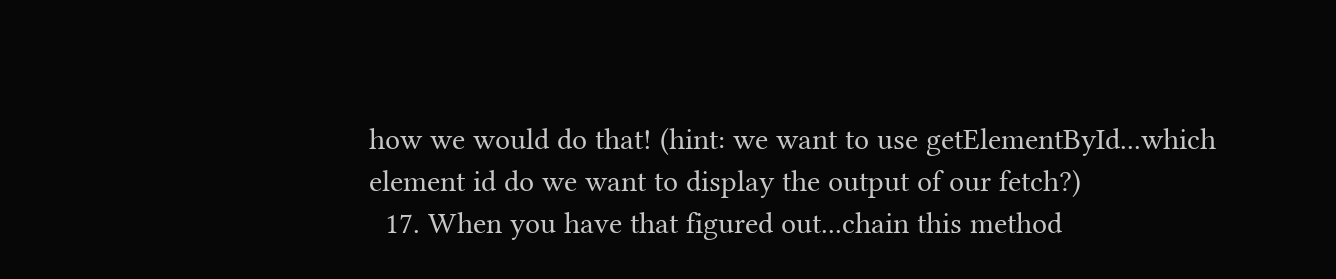how we would do that! (hint: we want to use getElementById...which element id do we want to display the output of our fetch?)
  17. When you have that figured out...chain this method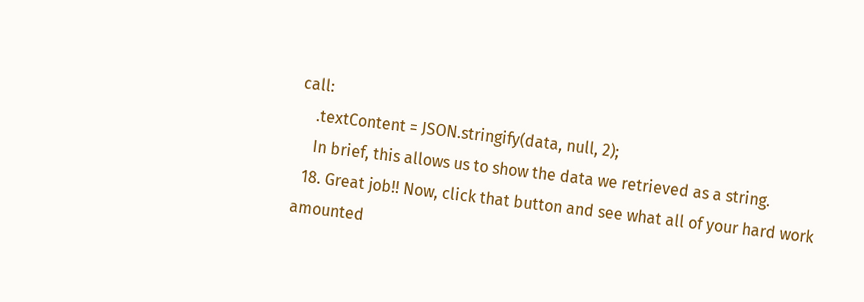call:
    .textContent = JSON.stringify(data, null, 2);
    In brief, this allows us to show the data we retrieved as a string.
  18. Great job!! Now, click that button and see what all of your hard work amounted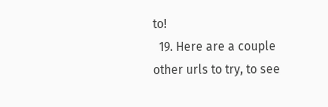to!
  19. Here are a couple other urls to try, to see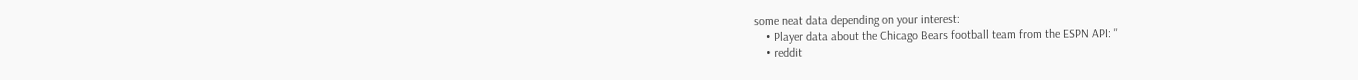some neat data depending on your interest:
    • Player data about the Chicago Bears football team from the ESPN API: ''
    • reddit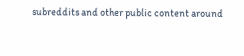subreddits and other public content around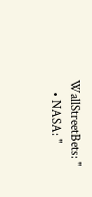WallStreetBets: ''
    • NASA: ''